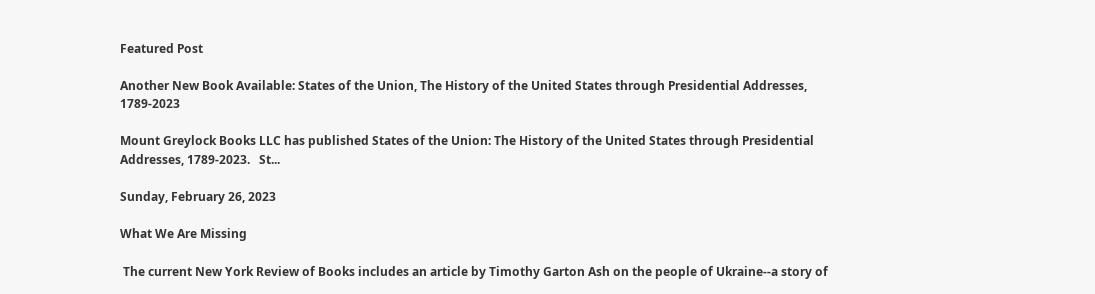Featured Post

Another New Book Available: States of the Union, The History of the United States through Presidential Addresses, 1789-2023

Mount Greylock Books LLC has published States of the Union: The History of the United States through Presidential Addresses, 1789-2023.   St...

Sunday, February 26, 2023

What We Are Missing

 The current New York Review of Books includes an article by Timothy Garton Ash on the people of Ukraine--a story of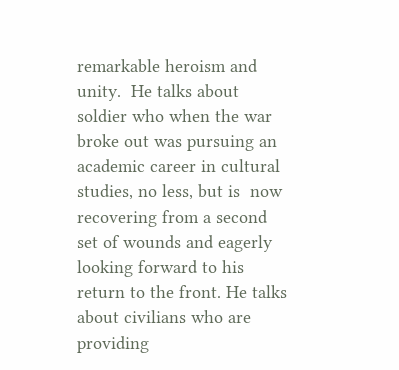remarkable heroism and unity.  He talks about soldier who when the war broke out was pursuing an academic career in cultural studies, no less, but is  now recovering from a second set of wounds and eagerly looking forward to his return to the front. He talks about civilians who are providing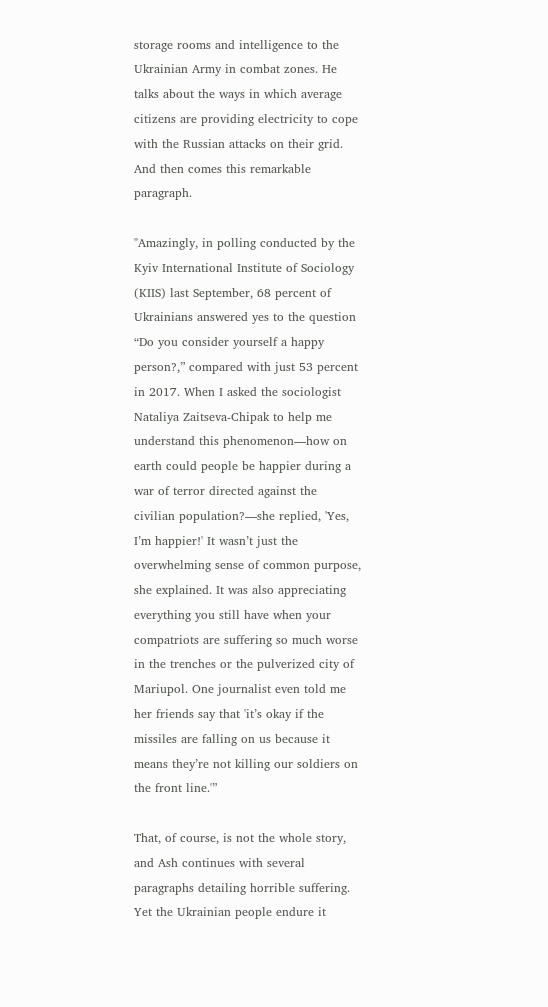storage rooms and intelligence to the Ukrainian Army in combat zones. He talks about the ways in which average citizens are providing electricity to cope with the Russian attacks on their grid.  And then comes this remarkable paragraph.

"Amazingly, in polling conducted by the Kyiv International Institute of Sociology (KIIS) last September, 68 percent of Ukrainians answered yes to the question “Do you consider yourself a happy person?,” compared with just 53 percent in 2017. When I asked the sociologist Nataliya Zaitseva-Chipak to help me understand this phenomenon—how on earth could people be happier during a war of terror directed against the civilian population?—she replied, 'Yes, I’m happier!' It wasn’t just the overwhelming sense of common purpose, she explained. It was also appreciating everything you still have when your compatriots are suffering so much worse in the trenches or the pulverized city of Mariupol. One journalist even told me her friends say that 'it’s okay if the missiles are falling on us because it means they’re not killing our soldiers on the front line.'”

That, of course, is not the whole story, and Ash continues with several paragraphs detailing horrible suffering.  Yet the Ukrainian people endure it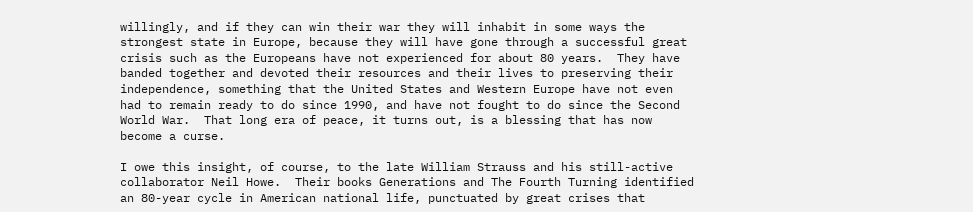willingly, and if they can win their war they will inhabit in some ways the strongest state in Europe, because they will have gone through a successful great crisis such as the Europeans have not experienced for about 80 years.  They have banded together and devoted their resources and their lives to preserving their independence, something that the United States and Western Europe have not even had to remain ready to do since 1990, and have not fought to do since the Second World War.  That long era of peace, it turns out, is a blessing that has now become a curse.

I owe this insight, of course, to the late William Strauss and his still-active collaborator Neil Howe.  Their books Generations and The Fourth Turning identified an 80-year cycle in American national life, punctuated by great crises that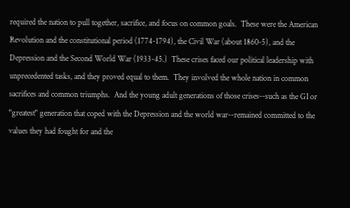required the nation to pull together, sacrifice, and focus on common goals.  These were the American Revolution and the constitutional period (1774-1794), the Civil War (about 1860-5), and the Depression and the Second World War (1933-45.)  These crises faced our political leadership with  unprecedented tasks, and they proved equal to them.  They involved the whole nation in common sacrifices and common triumphs.  And the young adult generations of those crises--such as the GI or "greatest" generation that coped with the Depression and the world war--remained committed to the values they had fought for and the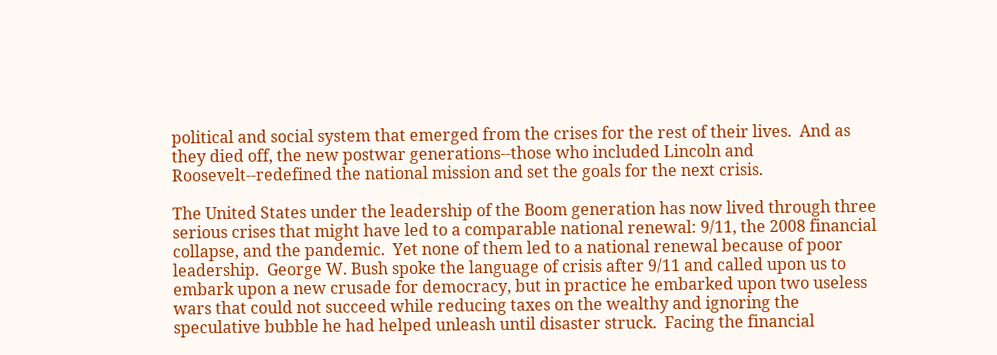political and social system that emerged from the crises for the rest of their lives.  And as they died off, the new postwar generations--those who included Lincoln and Roosevelt--redefined the national mission and set the goals for the next crisis.

The United States under the leadership of the Boom generation has now lived through three serious crises that might have led to a comparable national renewal: 9/11, the 2008 financial collapse, and the pandemic.  Yet none of them led to a national renewal because of poor leadership.  George W. Bush spoke the language of crisis after 9/11 and called upon us to embark upon a new crusade for democracy, but in practice he embarked upon two useless wars that could not succeed while reducing taxes on the wealthy and ignoring the speculative bubble he had helped unleash until disaster struck.  Facing the financial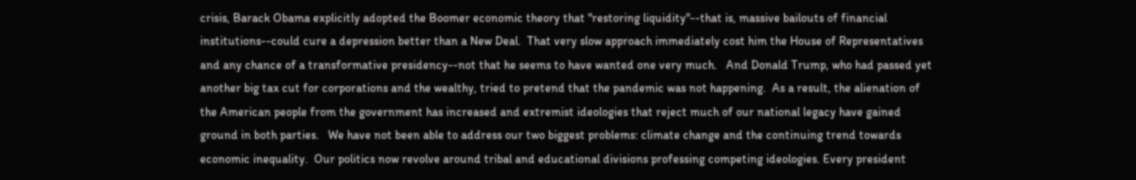crisis, Barack Obama explicitly adopted the Boomer economic theory that "restoring liquidity"--that is, massive bailouts of financial institutions--could cure a depression better than a New Deal.  That very slow approach immediately cost him the House of Representatives and any chance of a transformative presidency--not that he seems to have wanted one very much.   And Donald Trump, who had passed yet another big tax cut for corporations and the wealthy, tried to pretend that the pandemic was not happening.  As a result, the alienation of the American people from the government has increased and extremist ideologies that reject much of our national legacy have gained ground in both parties.   We have not been able to address our two biggest problems: climate change and the continuing trend towards economic inequality.  Our politics now revolve around tribal and educational divisions professing competing ideologies. Every president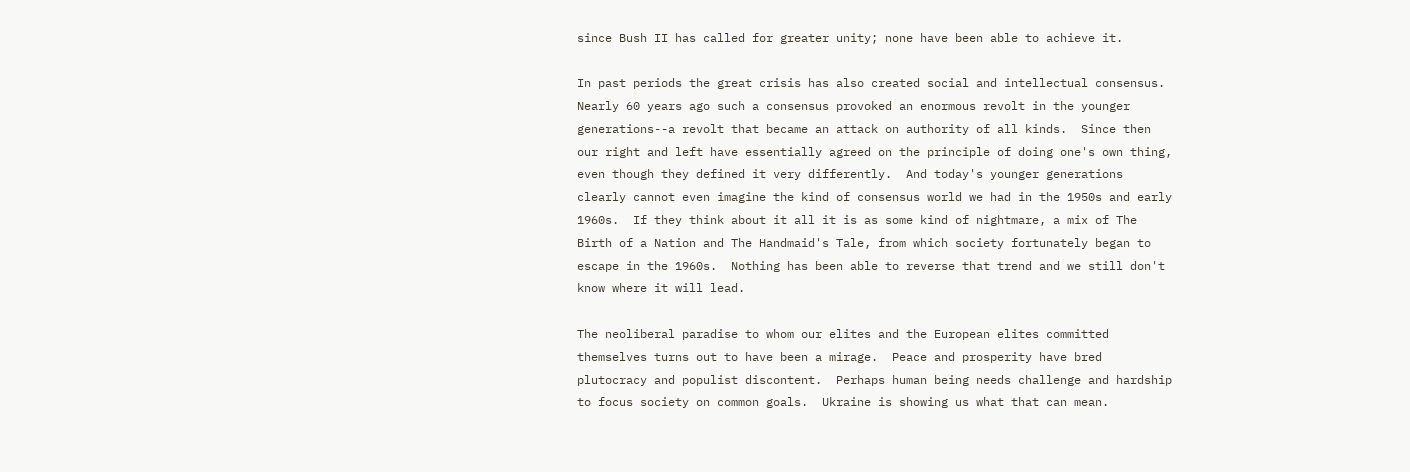since Bush II has called for greater unity; none have been able to achieve it.

In past periods the great crisis has also created social and intellectual consensus.  Nearly 60 years ago such a consensus provoked an enormous revolt in the younger generations--a revolt that became an attack on authority of all kinds.  Since then our right and left have essentially agreed on the principle of doing one's own thing, even though they defined it very differently.  And today's younger generations clearly cannot even imagine the kind of consensus world we had in the 1950s and early 1960s.  If they think about it all it is as some kind of nightmare, a mix of The Birth of a Nation and The Handmaid's Tale, from which society fortunately began to escape in the 1960s.  Nothing has been able to reverse that trend and we still don't know where it will lead.

The neoliberal paradise to whom our elites and the European elites committed themselves turns out to have been a mirage.  Peace and prosperity have bred plutocracy and populist discontent.  Perhaps human being needs challenge and hardship to focus society on common goals.  Ukraine is showing us what that can mean.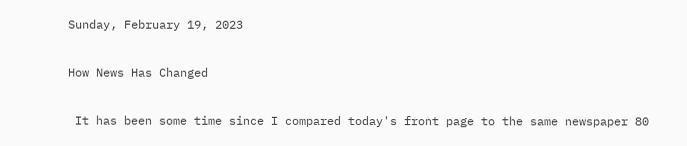Sunday, February 19, 2023

How News Has Changed

 It has been some time since I compared today's front page to the same newspaper 80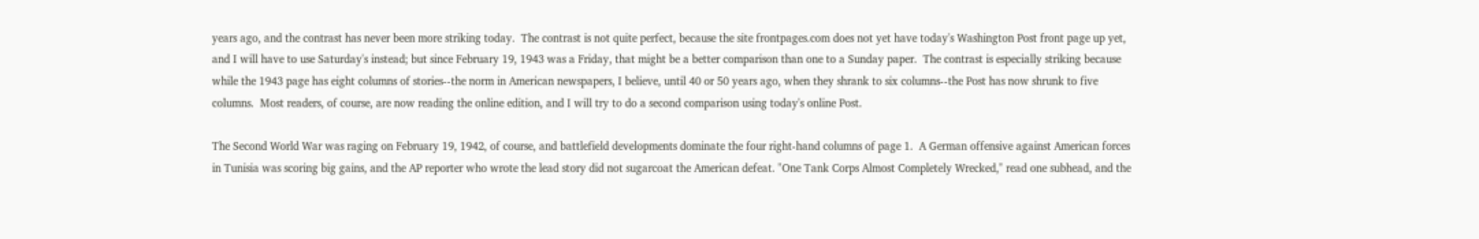years ago, and the contrast has never been more striking today.  The contrast is not quite perfect, because the site frontpages.com does not yet have today's Washington Post front page up yet, and I will have to use Saturday's instead; but since February 19, 1943 was a Friday, that might be a better comparison than one to a Sunday paper.  The contrast is especially striking because while the 1943 page has eight columns of stories--the norm in American newspapers, I believe, until 40 or 50 years ago, when they shrank to six columns--the Post has now shrunk to five columns.  Most readers, of course, are now reading the online edition, and I will try to do a second comparison using today's online Post.

The Second World War was raging on February 19, 1942, of course, and battlefield developments dominate the four right-hand columns of page 1.  A German offensive against American forces in Tunisia was scoring big gains, and the AP reporter who wrote the lead story did not sugarcoat the American defeat. "One Tank Corps Almost Completely Wrecked," read one subhead, and the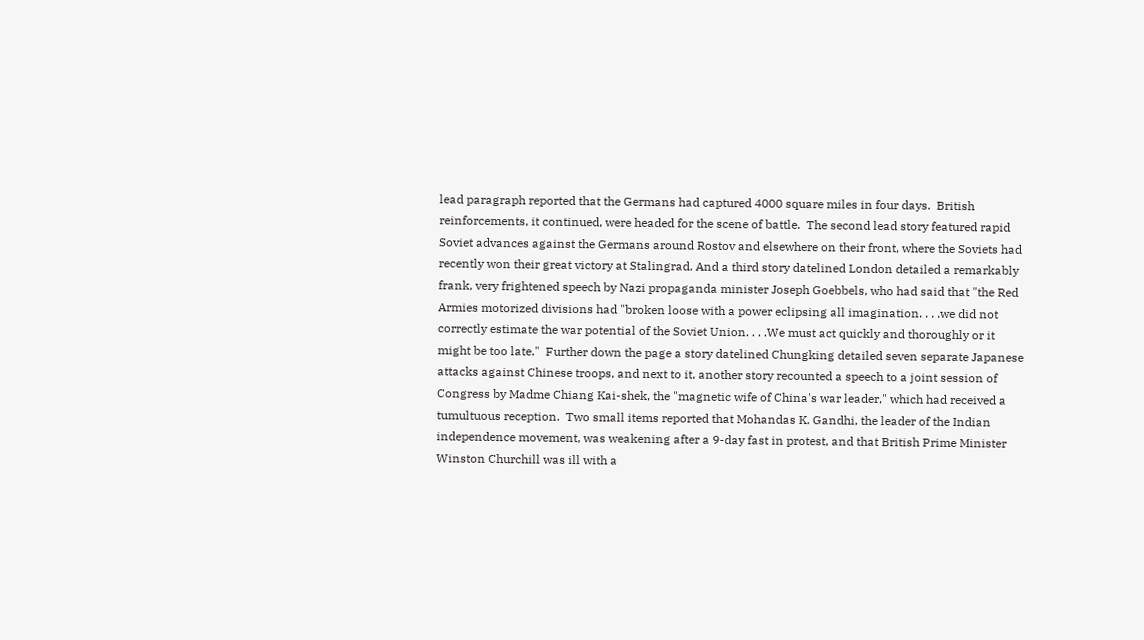lead paragraph reported that the Germans had captured 4000 square miles in four days.  British reinforcements, it continued, were headed for the scene of battle.  The second lead story featured rapid Soviet advances against the Germans around Rostov and elsewhere on their front, where the Soviets had recently won their great victory at Stalingrad. And a third story datelined London detailed a remarkably frank, very frightened speech by Nazi propaganda minister Joseph Goebbels, who had said that "the Red Armies motorized divisions had "broken loose with a power eclipsing all imagination. . . .we did not correctly estimate the war potential of the Soviet Union. . . .We must act quickly and thoroughly or it might be too late."  Further down the page a story datelined Chungking detailed seven separate Japanese attacks against Chinese troops, and next to it, another story recounted a speech to a joint session of Congress by Madme Chiang Kai-shek, the "magnetic wife of China's war leader," which had received a tumultuous reception.  Two small items reported that Mohandas K. Gandhi, the leader of the Indian independence movement, was weakening after a 9-day fast in protest, and that British Prime Minister Winston Churchill was ill with a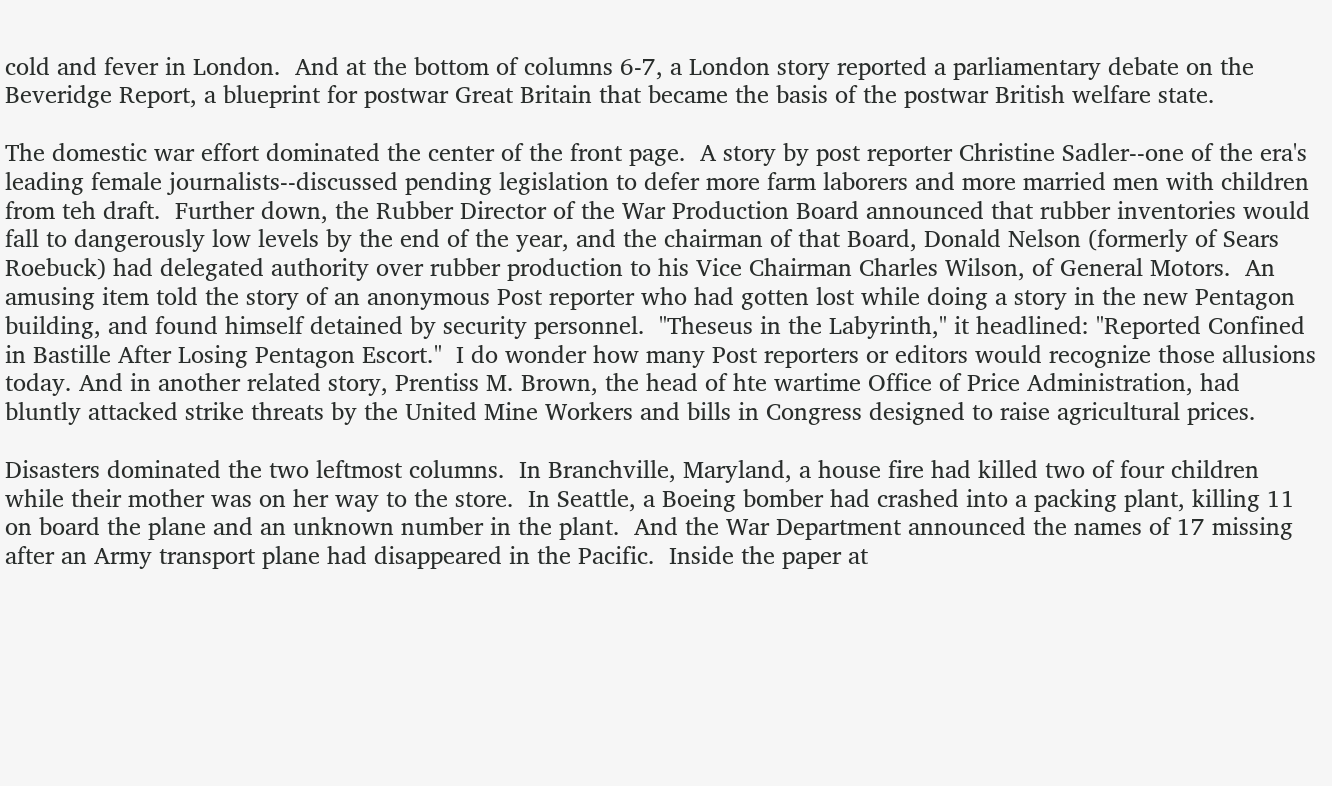cold and fever in London.  And at the bottom of columns 6-7, a London story reported a parliamentary debate on the Beveridge Report, a blueprint for postwar Great Britain that became the basis of the postwar British welfare state.

The domestic war effort dominated the center of the front page.  A story by post reporter Christine Sadler--one of the era's leading female journalists--discussed pending legislation to defer more farm laborers and more married men with children from teh draft.  Further down, the Rubber Director of the War Production Board announced that rubber inventories would fall to dangerously low levels by the end of the year, and the chairman of that Board, Donald Nelson (formerly of Sears Roebuck) had delegated authority over rubber production to his Vice Chairman Charles Wilson, of General Motors.  An amusing item told the story of an anonymous Post reporter who had gotten lost while doing a story in the new Pentagon building, and found himself detained by security personnel.  "Theseus in the Labyrinth," it headlined: "Reported Confined in Bastille After Losing Pentagon Escort."  I do wonder how many Post reporters or editors would recognize those allusions today. And in another related story, Prentiss M. Brown, the head of hte wartime Office of Price Administration, had bluntly attacked strike threats by the United Mine Workers and bills in Congress designed to raise agricultural prices.

Disasters dominated the two leftmost columns.  In Branchville, Maryland, a house fire had killed two of four children while their mother was on her way to the store.  In Seattle, a Boeing bomber had crashed into a packing plant, killing 11 on board the plane and an unknown number in the plant.  And the War Department announced the names of 17 missing after an Army transport plane had disappeared in the Pacific.  Inside the paper at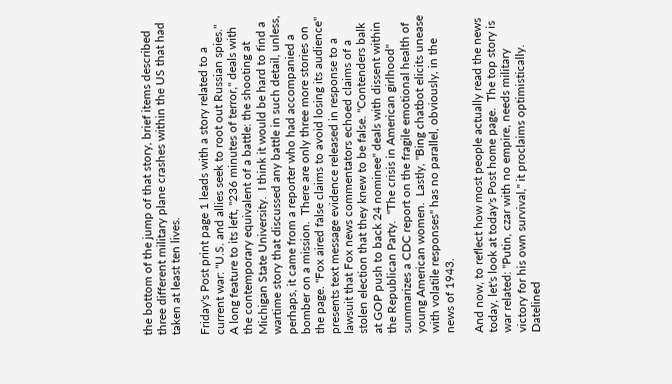the bottom of the jump of that story, brief items described three different military plane crashes within the US that had taken at least ten lives.

Friday's Post print page 1 leads with a story related to a current war: "U.S. and allies seek to root out Russian spies."  A long feature to its left, "236 minutes of terror," deals with the contemporary equivalent of a battle: the shooting at Michigan State University.  I think it would be hard to find a wartime story that discussed any battle in such detail, unless, perhaps, it came from a reporter who had accompanied a bomber on a mission.  There are only three more stories on the page. "Fox aired false claims to avoid losing its audience" presents text message evidence released in response to a lawsuit that Fox news commentators echoed claims of a stolen election that they knew to be false. "Contenders balk at GOP push to back 24 nominee" deals with dissent within the Republican Party.  "The crisis in American girlhood" summarizes a CDC report on the fragile emotional health of young American women.  Lastly, "Bing chatbot elicits unease with volatile responses" has no parallel, obviously, in the news of 1943.

And now, to reflect how most people actually read the news today, let's look at today's Post home page.  The top story is war related: "Putin, czar with no empire, needs military victory for his own survival," it proclaims optimistically.  Datelined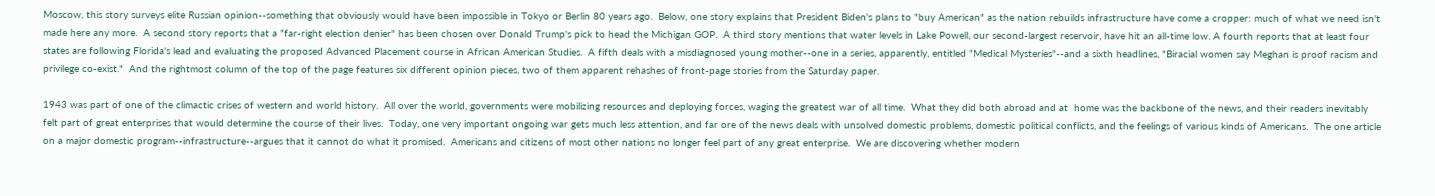Moscow, this story surveys elite Russian opinion--something that obviously would have been impossible in Tokyo or Berlin 80 years ago.  Below, one story explains that President Biden's plans to "buy American" as the nation rebuilds infrastructure have come a cropper: much of what we need isn't made here any more.  A second story reports that a "far-right election denier" has been chosen over Donald Trump's pick to head the Michigan GOP.  A third story mentions that water levels in Lake Powell, our second-largest reservoir, have hit an all-time low. A fourth reports that at least four states are following Florida's lead and evaluating the proposed Advanced Placement course in African American Studies.  A fifth deals with a misdiagnosed young mother--one in a series, apparently, entitled "Medical Mysteries"--and a sixth headlines, "Biracial women say Meghan is proof racism and privilege co-exist."  And the rightmost column of the top of the page features six different opinion pieces, two of them apparent rehashes of front-page stories from the Saturday paper.

1943 was part of one of the climactic crises of western and world history.  All over the world, governments were mobilizing resources and deploying forces, waging the greatest war of all time.  What they did both abroad and at  home was the backbone of the news, and their readers inevitably felt part of great enterprises that would determine the course of their lives.  Today, one very important ongoing war gets much less attention, and far ore of the news deals with unsolved domestic problems, domestic political conflicts, and the feelings of various kinds of Americans.  The one article on a major domestic program--infrastructure--argues that it cannot do what it promised.  Americans and citizens of most other nations no longer feel part of any great enterprise.  We are discovering whether modern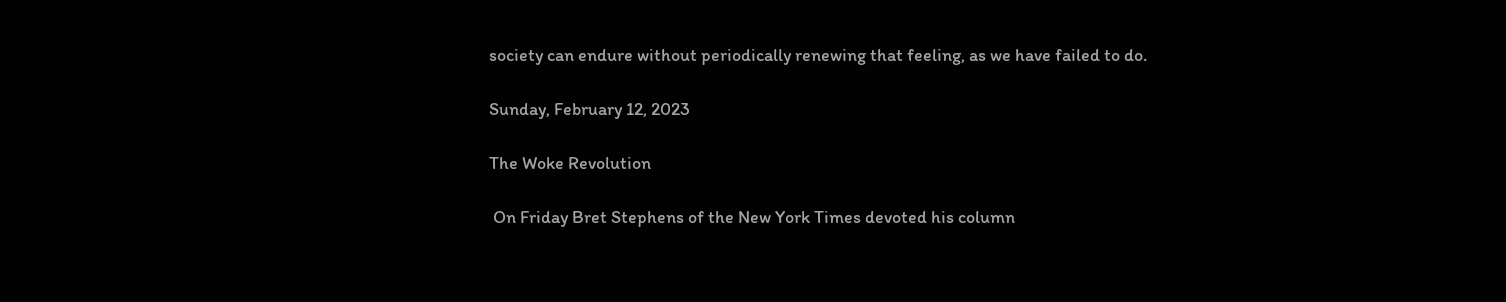society can endure without periodically renewing that feeling, as we have failed to do.

Sunday, February 12, 2023

The Woke Revolution

 On Friday Bret Stephens of the New York Times devoted his column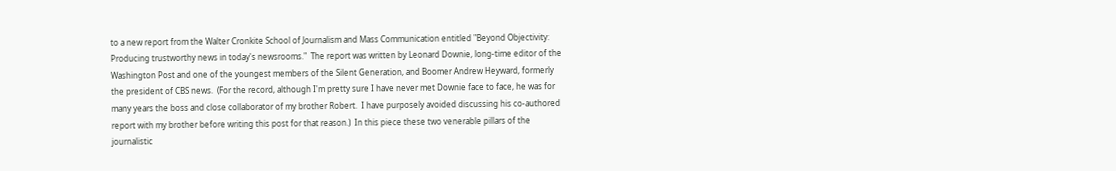to a new report from the Walter Cronkite School of Journalism and Mass Communication entitled "Beyond Objectivity: Producing trustworthy news in today's newsrooms."  The report was written by Leonard Downie, long-time editor of the Washington Post and one of the youngest members of the Silent Generation, and Boomer Andrew Heyward, formerly the president of CBS news.  (For the record, although I'm pretty sure I have never met Downie face to face, he was for many years the boss and close collaborator of my brother Robert.  I have purposely avoided discussing his co-authored report with my brother before writing this post for that reason.)  In this piece these two venerable pillars of the journalistic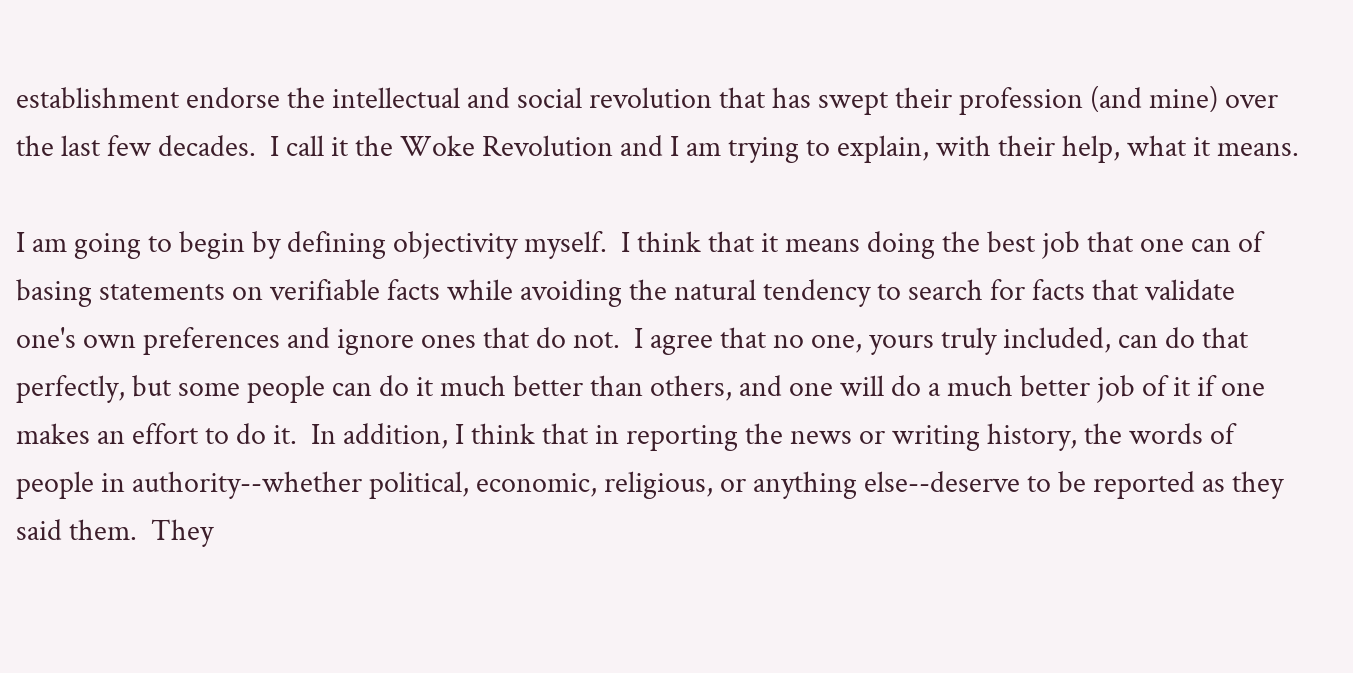establishment endorse the intellectual and social revolution that has swept their profession (and mine) over the last few decades.  I call it the Woke Revolution and I am trying to explain, with their help, what it means.

I am going to begin by defining objectivity myself.  I think that it means doing the best job that one can of basing statements on verifiable facts while avoiding the natural tendency to search for facts that validate one's own preferences and ignore ones that do not.  I agree that no one, yours truly included, can do that perfectly, but some people can do it much better than others, and one will do a much better job of it if one makes an effort to do it.  In addition, I think that in reporting the news or writing history, the words of people in authority--whether political, economic, religious, or anything else--deserve to be reported as they said them.  They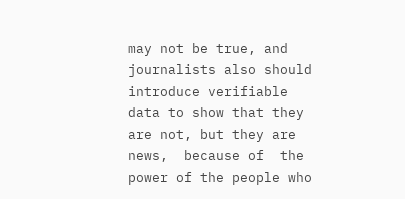may not be true, and journalists also should introduce verifiable data to show that they are not, but they are news,  because of  the power of the people who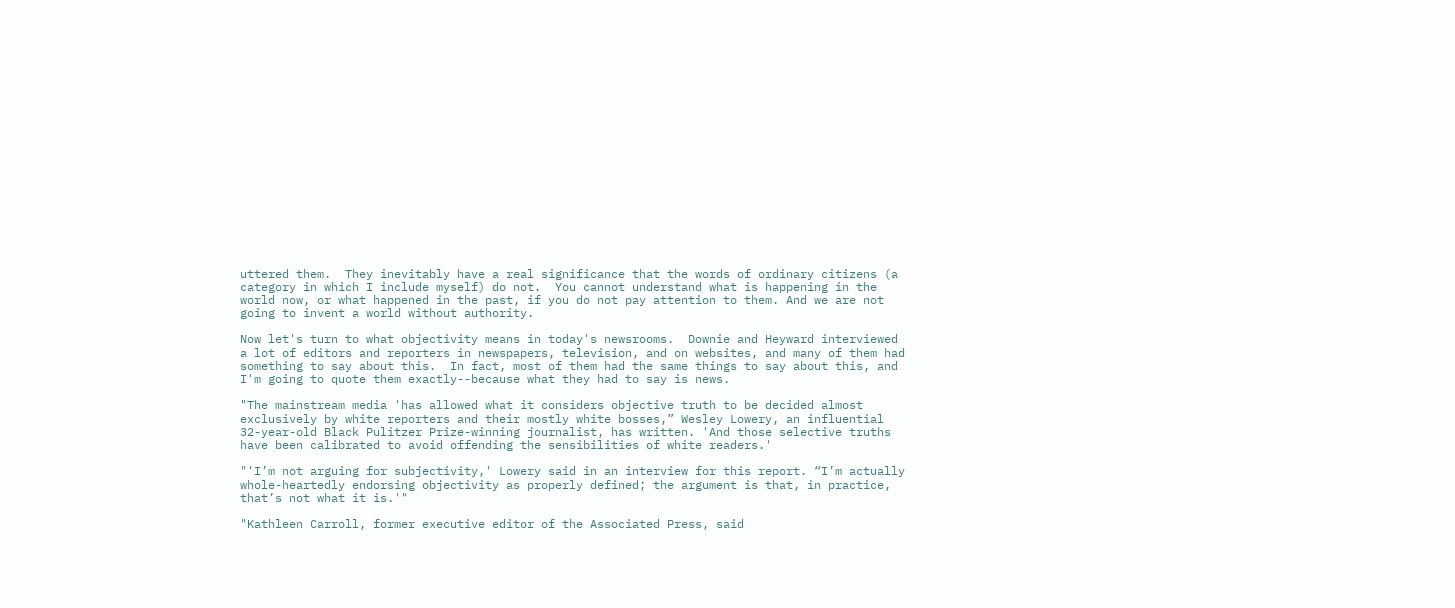uttered them.  They inevitably have a real significance that the words of ordinary citizens (a category in which I include myself) do not.  You cannot understand what is happening in the world now, or what happened in the past, if you do not pay attention to them. And we are not going to invent a world without authority.

Now let's turn to what objectivity means in today's newsrooms.  Downie and Heyward interviewed a lot of editors and reporters in newspapers, television, and on websites, and many of them had something to say about this.  In fact, most of them had the same things to say about this, and I'm going to quote them exactly--because what they had to say is news.

"The mainstream media 'has allowed what it considers objective truth to be decided almost exclusively by white reporters and their mostly white bosses,” Wesley Lowery, an influential 32-year-old Black Pulitzer Prize-winning journalist, has written. 'And those selective truths have been calibrated to avoid offending the sensibilities of white readers.'

"'I’m not arguing for subjectivity,' Lowery said in an interview for this report. “I’m actually whole-heartedly endorsing objectivity as properly defined; the argument is that, in practice, that’s not what it is.'"

"Kathleen Carroll, former executive editor of the Associated Press, said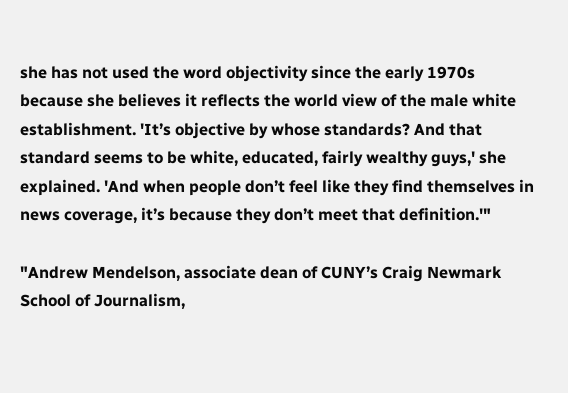she has not used the word objectivity since the early 1970s because she believes it reflects the world view of the male white establishment. 'It’s objective by whose standards? And that standard seems to be white, educated, fairly wealthy guys,' she explained. 'And when people don’t feel like they find themselves in news coverage, it’s because they don’t meet that definition.'"

"Andrew Mendelson, associate dean of CUNY’s Craig Newmark School of Journalism,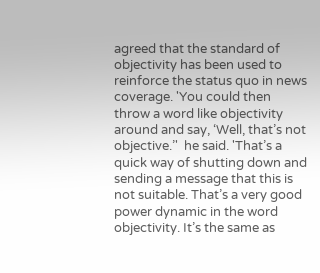agreed that the standard of objectivity has been used to reinforce the status quo in news coverage. 'You could then throw a word like objectivity around and say, ‘Well, that’s not objective.’'  he said. 'That’s a quick way of shutting down and sending a message that this is not suitable. That’s a very good power dynamic in the word objectivity. It’s the same as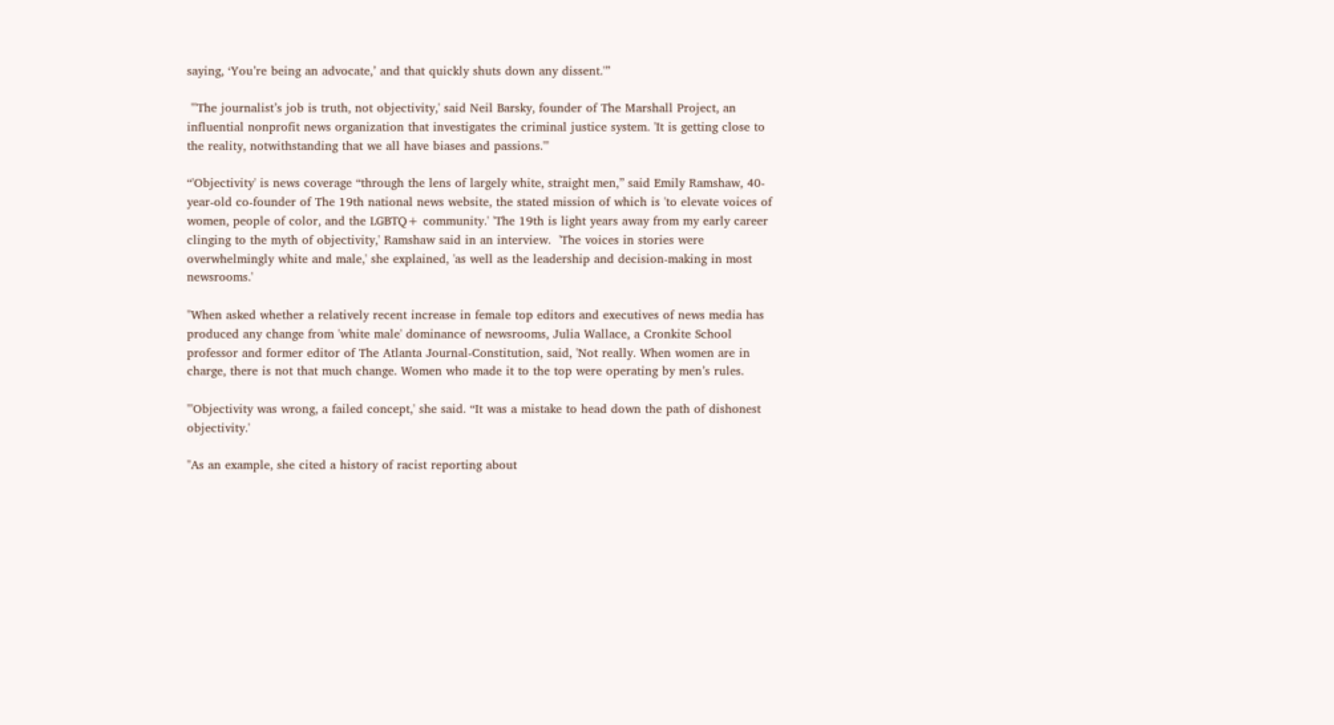saying, ‘You’re being an advocate,’ and that quickly shuts down any dissent.'”

 "'The journalist’s job is truth, not objectivity,' said Neil Barsky, founder of The Marshall Project, an influential nonprofit news organization that investigates the criminal justice system. 'It is getting close to the reality, notwithstanding that we all have biases and passions.'"

“'Objectivity' is news coverage “through the lens of largely white, straight men,” said Emily Ramshaw, 40-year-old co-founder of The 19th national news website, the stated mission of which is 'to elevate voices of women, people of color, and the LGBTQ+ community.' 'The 19th is light years away from my early career clinging to the myth of objectivity,' Ramshaw said in an interview.  'The voices in stories were overwhelmingly white and male,' she explained, 'as well as the leadership and decision-making in most newsrooms.'

"When asked whether a relatively recent increase in female top editors and executives of news media has produced any change from 'white male' dominance of newsrooms, Julia Wallace, a Cronkite School professor and former editor of The Atlanta Journal-Constitution, said, 'Not really. When women are in charge, there is not that much change. Women who made it to the top were operating by men’s rules.

"'Objectivity was wrong, a failed concept,' she said. “It was a mistake to head down the path of dishonest objectivity.'

"As an example, she cited a history of racist reporting about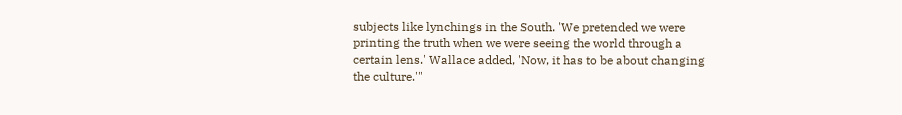subjects like lynchings in the South. 'We pretended we were printing the truth when we were seeing the world through a certain lens.' Wallace added, 'Now, it has to be about changing the culture.'"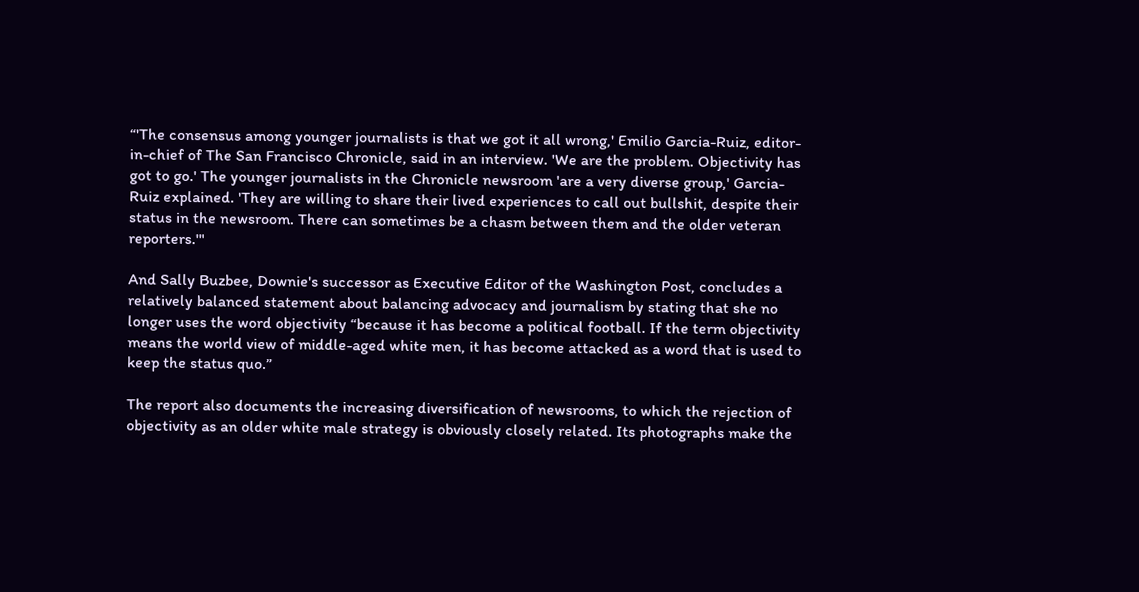“'The consensus among younger journalists is that we got it all wrong,' Emilio Garcia-Ruiz, editor-in-chief of The San Francisco Chronicle, said in an interview. 'We are the problem. Objectivity has got to go.' The younger journalists in the Chronicle newsroom 'are a very diverse group,' Garcia-Ruiz explained. 'They are willing to share their lived experiences to call out bullshit, despite their status in the newsroom. There can sometimes be a chasm between them and the older veteran reporters.'"

And Sally Buzbee, Downie's successor as Executive Editor of the Washington Post, concludes a relatively balanced statement about balancing advocacy and journalism by stating that she no longer uses the word objectivity “because it has become a political football. If the term objectivity means the world view of middle-aged white men, it has become attacked as a word that is used to keep the status quo.”

The report also documents the increasing diversification of newsrooms, to which the rejection of objectivity as an older white male strategy is obviously closely related. Its photographs make the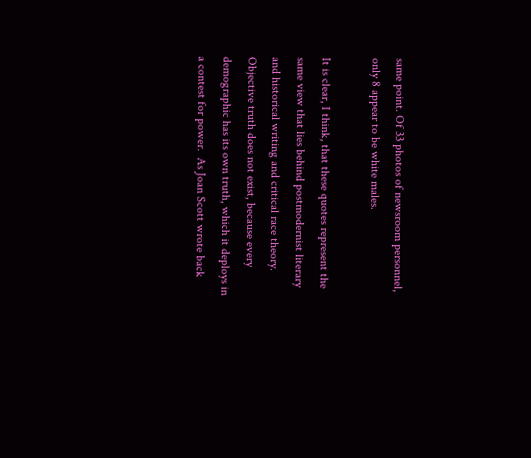same point. Of 33 photos of newsroom personnel, only 8 appear to be white males.

It is clear, I think, that these quotes represent the same view that lies behind postmodernist literary and historical writing and critical race theory.  Objective truth does not exist, because every demographic has its own truth, which it deploys in a contest for power.  As Joan Scott wrote back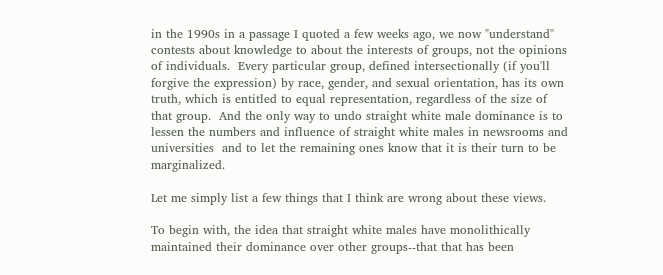in the 1990s in a passage I quoted a few weeks ago, we now "understand" contests about knowledge to about the interests of groups, not the opinions of individuals.  Every particular group, defined intersectionally (if you'll forgive the expression) by race, gender, and sexual orientation, has its own truth, which is entitled to equal representation, regardless of the size of that group.  And the only way to undo straight white male dominance is to lessen the numbers and influence of straight white males in newsrooms and universities  and to let the remaining ones know that it is their turn to be marginalized.

Let me simply list a few things that I think are wrong about these views.

To begin with, the idea that straight white males have monolithically maintained their dominance over other groups--that that has been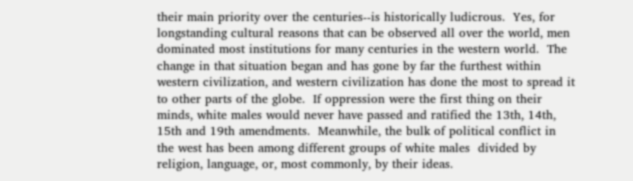their main priority over the centuries--is historically ludicrous.  Yes, for longstanding cultural reasons that can be observed all over the world, men dominated most institutions for many centuries in the western world.  The change in that situation began and has gone by far the furthest within western civilization, and western civilization has done the most to spread it to other parts of the globe.  If oppression were the first thing on their minds, white males would never have passed and ratified the 13th, 14th, 15th and 19th amendments.  Meanwhile, the bulk of political conflict in the west has been among different groups of white males  divided by religion, language, or, most commonly, by their ideas.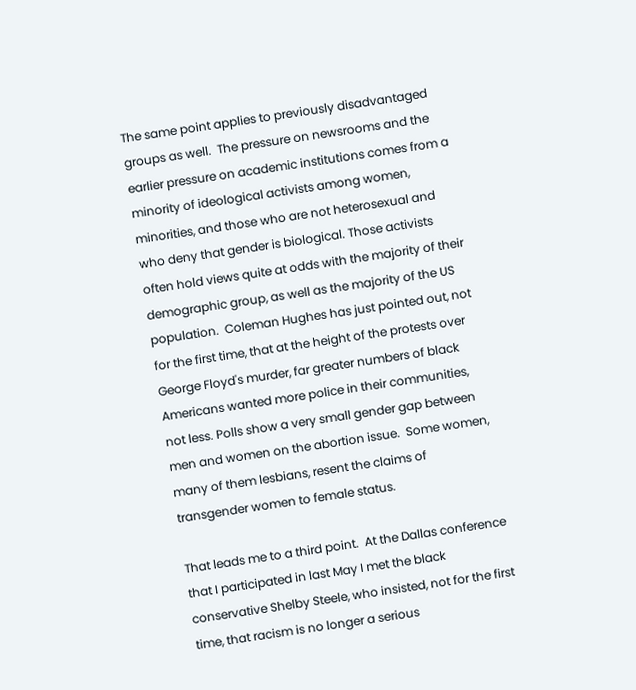The same point applies to previously disadvantaged groups as well.  The pressure on newsrooms and the earlier pressure on academic institutions comes from a minority of ideological activists among women, minorities, and those who are not heterosexual and who deny that gender is biological. Those activists often hold views quite at odds with the majority of their demographic group, as well as the majority of the US population.  Coleman Hughes has just pointed out, not for the first time, that at the height of the protests over George Floyd's murder, far greater numbers of black Americans wanted more police in their communities, not less. Polls show a very small gender gap between men and women on the abortion issue.  Some women, many of them lesbians, resent the claims of transgender women to female status.

That leads me to a third point.  At the Dallas conference that I participated in last May I met the black conservative Shelby Steele, who insisted, not for the first time, that racism is no longer a serious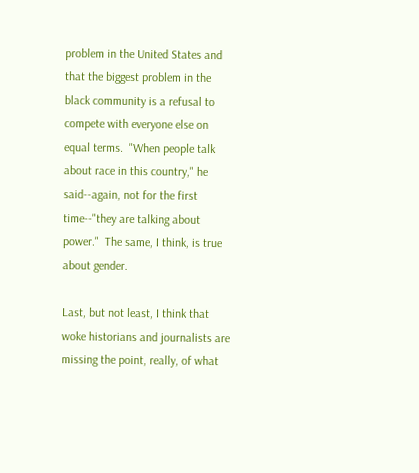problem in the United States and that the biggest problem in the black community is a refusal to compete with everyone else on equal terms.  "When people talk about race in this country," he said--again, not for the first time--"they are talking about power."  The same, I think, is true about gender.

Last, but not least, I think that woke historians and journalists are missing the point, really, of what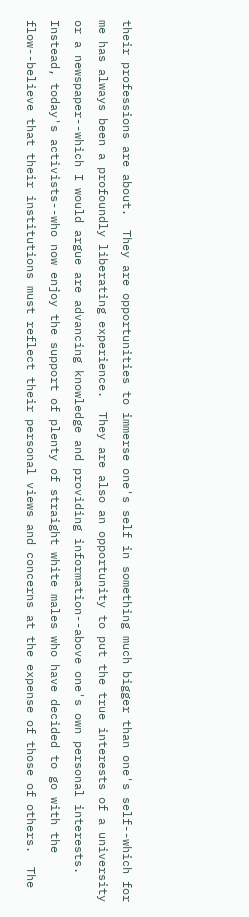their professions are about.  They are opportunities to immerse one's self in something much bigger than one's self--which for me has always been a profoundly liberating experience.  They are also an opportunity to put the true interests of a university or a newspaper--which I would argue are advancing knowledge and providing information--above one's own personal interests.  Instead, today's activists--who now enjoy the support of plenty of straight white males who have decided to go with the flow--believe that their institutions must reflect their personal views and concerns at the expense of those of others.  The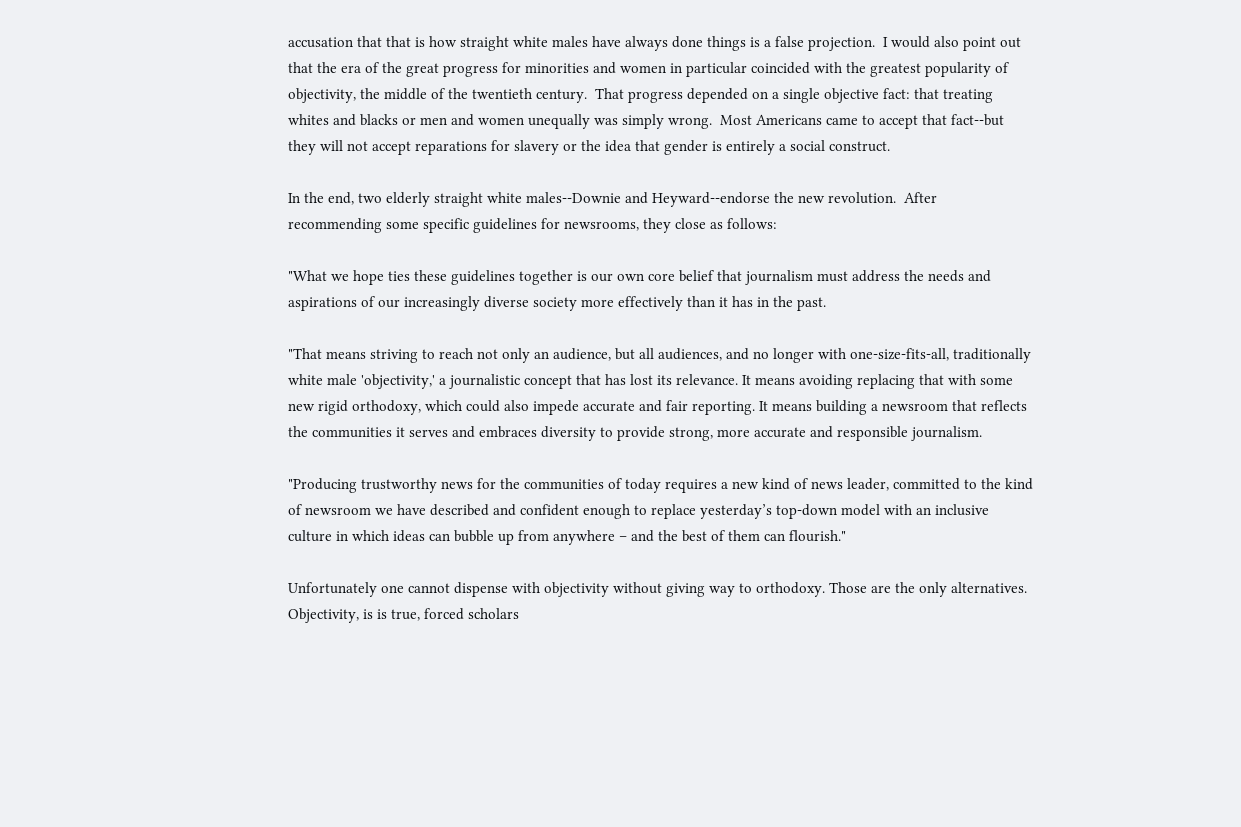accusation that that is how straight white males have always done things is a false projection.  I would also point out that the era of the great progress for minorities and women in particular coincided with the greatest popularity of objectivity, the middle of the twentieth century.  That progress depended on a single objective fact: that treating whites and blacks or men and women unequally was simply wrong.  Most Americans came to accept that fact--but they will not accept reparations for slavery or the idea that gender is entirely a social construct.

In the end, two elderly straight white males--Downie and Heyward--endorse the new revolution.  After recommending some specific guidelines for newsrooms, they close as follows:

"What we hope ties these guidelines together is our own core belief that journalism must address the needs and aspirations of our increasingly diverse society more effectively than it has in the past.

"That means striving to reach not only an audience, but all audiences, and no longer with one-size-fits-all, traditionally white male 'objectivity,' a journalistic concept that has lost its relevance. It means avoiding replacing that with some new rigid orthodoxy, which could also impede accurate and fair reporting. It means building a newsroom that reflects the communities it serves and embraces diversity to provide strong, more accurate and responsible journalism.

"Producing trustworthy news for the communities of today requires a new kind of news leader, committed to the kind of newsroom we have described and confident enough to replace yesterday’s top-down model with an inclusive culture in which ideas can bubble up from anywhere – and the best of them can flourish."

Unfortunately one cannot dispense with objectivity without giving way to orthodoxy. Those are the only alternatives.  Objectivity, is is true, forced scholars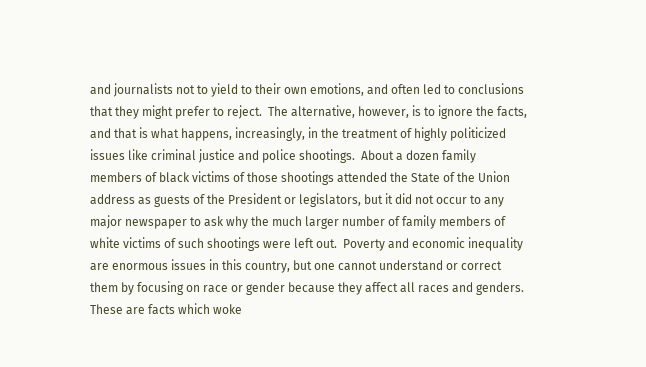and journalists not to yield to their own emotions, and often led to conclusions that they might prefer to reject.  The alternative, however, is to ignore the facts, and that is what happens, increasingly, in the treatment of highly politicized issues like criminal justice and police shootings.  About a dozen family members of black victims of those shootings attended the State of the Union address as guests of the President or legislators, but it did not occur to any major newspaper to ask why the much larger number of family members of white victims of such shootings were left out.  Poverty and economic inequality are enormous issues in this country, but one cannot understand or correct them by focusing on race or gender because they affect all races and genders.  These are facts which woke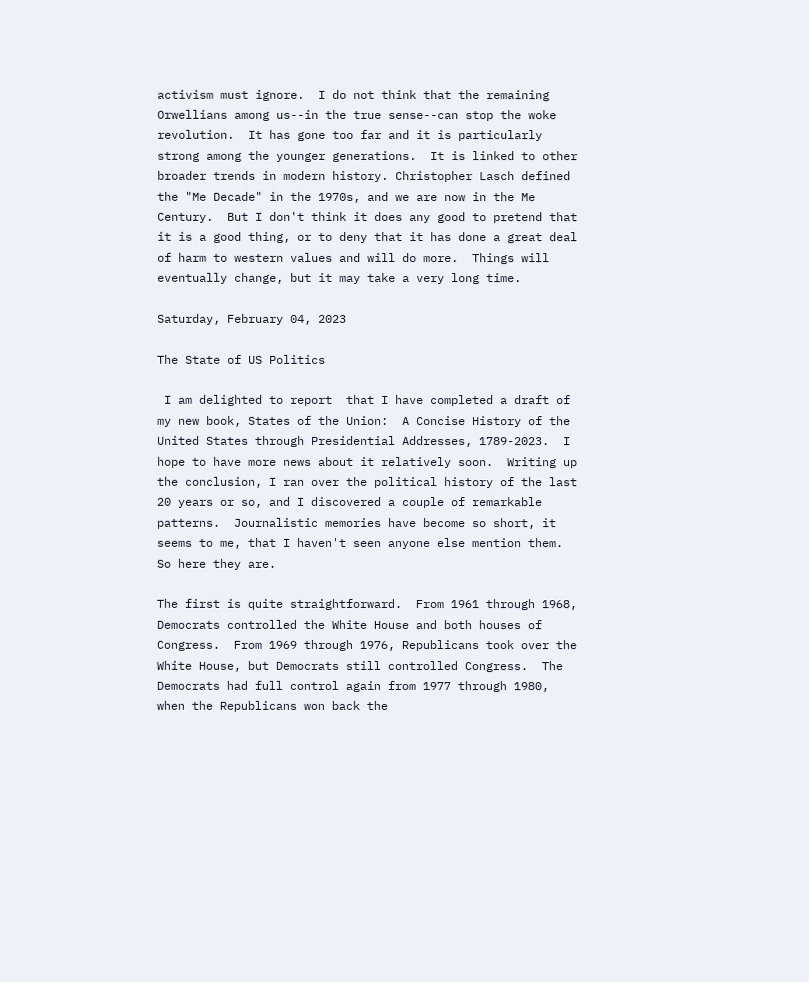activism must ignore.  I do not think that the remaining Orwellians among us--in the true sense--can stop the woke revolution.  It has gone too far and it is particularly strong among the younger generations.  It is linked to other broader trends in modern history. Christopher Lasch defined the "Me Decade" in the 1970s, and we are now in the Me Century.  But I don't think it does any good to pretend that it is a good thing, or to deny that it has done a great deal of harm to western values and will do more.  Things will eventually change, but it may take a very long time.

Saturday, February 04, 2023

The State of US Politics

 I am delighted to report  that I have completed a draft of my new book, States of the Union:  A Concise History of the United States through Presidential Addresses, 1789-2023.  I hope to have more news about it relatively soon.  Writing up the conclusion, I ran over the political history of the last 20 years or so, and I discovered a couple of remarkable patterns.  Journalistic memories have become so short, it seems to me, that I haven't seen anyone else mention them. So here they are.

The first is quite straightforward.  From 1961 through 1968, Democrats controlled the White House and both houses of Congress.  From 1969 through 1976, Republicans took over the White House, but Democrats still controlled Congress.  The Democrats had full control again from 1977 through 1980, when the Republicans won back the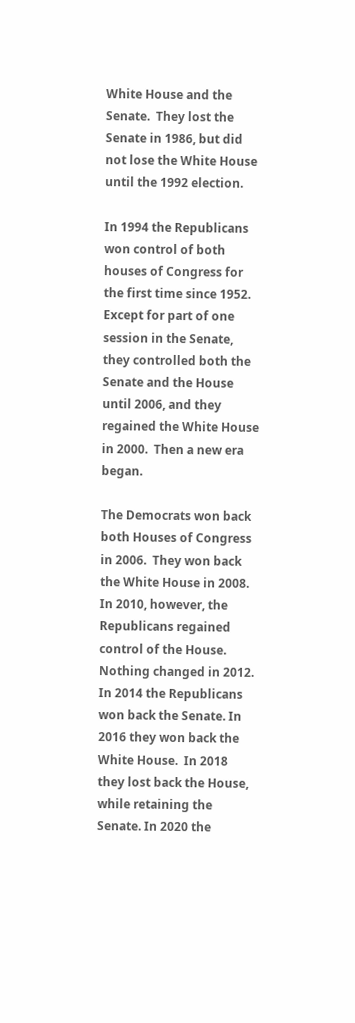White House and the Senate.  They lost the Senate in 1986, but did not lose the White House until the 1992 election.

In 1994 the Republicans won control of both houses of Congress for the first time since 1952.  Except for part of one session in the Senate, they controlled both the Senate and the House until 2006, and they regained the White House in 2000.  Then a new era began.

The Democrats won back both Houses of Congress in 2006.  They won back the White House in 2008.  In 2010, however, the Republicans regained control of the House.  Nothing changed in 2012.  In 2014 the Republicans won back the Senate. In 2016 they won back the White House.  In 2018 they lost back the House, while retaining the Senate. In 2020 the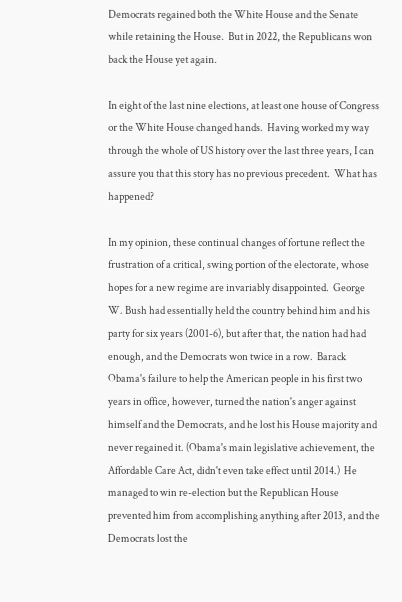Democrats regained both the White House and the Senate while retaining the House.  But in 2022, the Republicans won back the House yet again.

In eight of the last nine elections, at least one house of Congress or the White House changed hands.  Having worked my way through the whole of US history over the last three years, I can assure you that this story has no previous precedent.  What has happened?

In my opinion, these continual changes of fortune reflect the frustration of a critical, swing portion of the electorate, whose hopes for a new regime are invariably disappointed.  George W. Bush had essentially held the country behind him and his party for six years (2001-6), but after that, the nation had had enough, and the Democrats won twice in a row.  Barack Obama's failure to help the American people in his first two years in office, however, turned the nation's anger against himself and the Democrats, and he lost his House majority and never regained it. (Obama's main legislative achievement, the Affordable Care Act, didn't even take effect until 2014.)  He managed to win re-election but the Republican House prevented him from accomplishing anything after 2013, and the Democrats lost the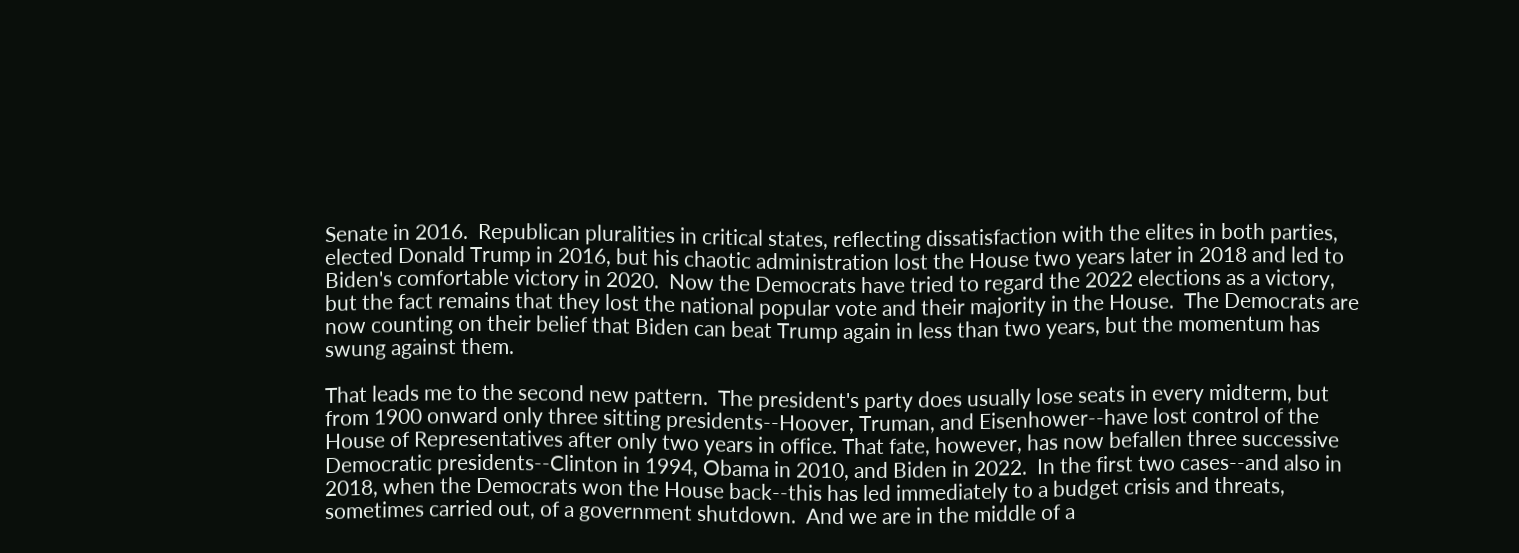Senate in 2016.  Republican pluralities in critical states, reflecting dissatisfaction with the elites in both parties, elected Donald Trump in 2016, but his chaotic administration lost the House two years later in 2018 and led to Biden's comfortable victory in 2020.  Now the Democrats have tried to regard the 2022 elections as a victory, but the fact remains that they lost the national popular vote and their majority in the House.  The Democrats are now counting on their belief that Biden can beat Trump again in less than two years, but the momentum has swung against them.

That leads me to the second new pattern.  The president's party does usually lose seats in every midterm, but from 1900 onward only three sitting presidents--Hoover, Truman, and Eisenhower--have lost control of the House of Representatives after only two years in office. That fate, however, has now befallen three successive Democratic presidents--Clinton in 1994, Obama in 2010, and Biden in 2022.  In the first two cases--and also in 2018, when the Democrats won the House back--this has led immediately to a budget crisis and threats, sometimes carried out, of a government shutdown.  And we are in the middle of a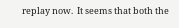replay now.  It seems that both the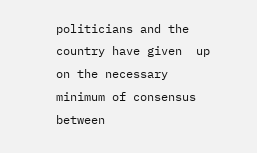politicians and the country have given  up on the necessary minimum of consensus between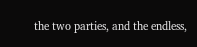the two parties, and the endless,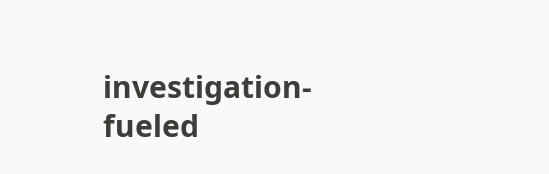investigation-fueled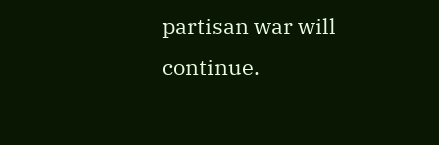partisan war will continue.